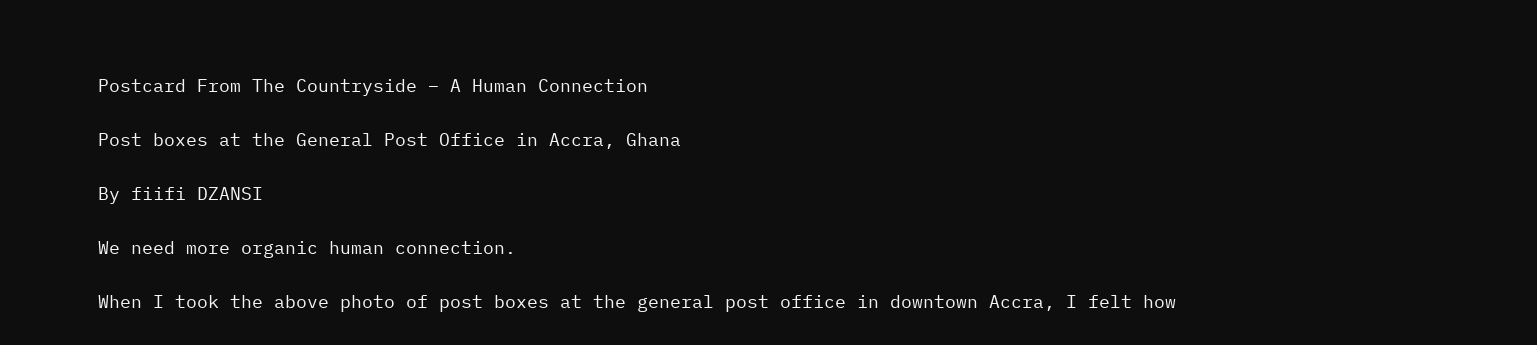Postcard From The Countryside – A Human Connection

Post boxes at the General Post Office in Accra, Ghana

By fiifi DZANSI

We need more organic human connection.

When I took the above photo of post boxes at the general post office in downtown Accra, I felt how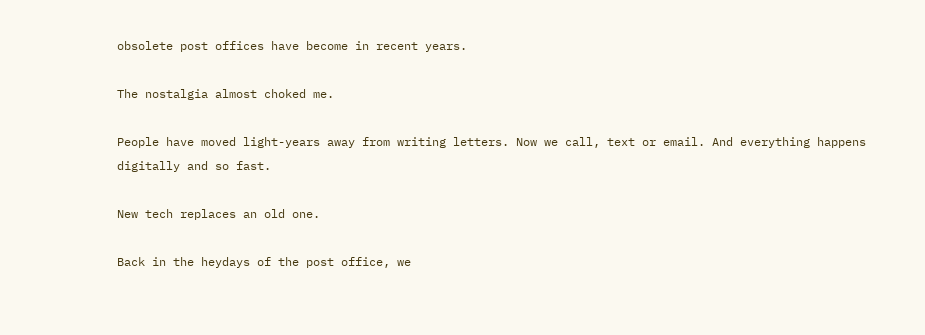obsolete post offices have become in recent years.

The nostalgia almost choked me.

People have moved light-years away from writing letters. Now we call, text or email. And everything happens digitally and so fast.

New tech replaces an old one.

Back in the heydays of the post office, we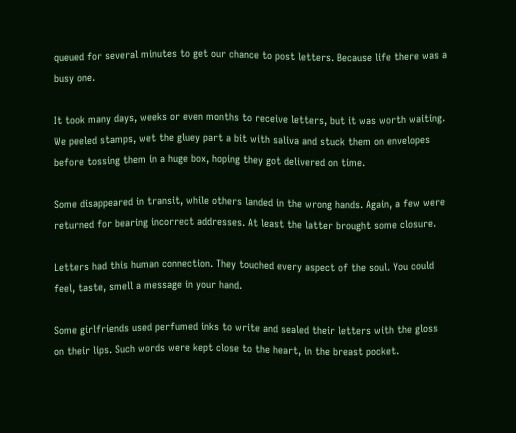queued for several minutes to get our chance to post letters. Because life there was a busy one.

It took many days, weeks or even months to receive letters, but it was worth waiting. We peeled stamps, wet the gluey part a bit with saliva and stuck them on envelopes before tossing them in a huge box, hoping they got delivered on time.

Some disappeared in transit, while others landed in the wrong hands. Again, a few were returned for bearing incorrect addresses. At least the latter brought some closure.

Letters had this human connection. They touched every aspect of the soul. You could feel, taste, smell a message in your hand.

Some girlfriends used perfumed inks to write and sealed their letters with the gloss on their lips. Such words were kept close to the heart, in the breast pocket.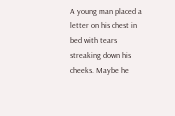A young man placed a letter on his chest in bed with tears streaking down his cheeks. Maybe he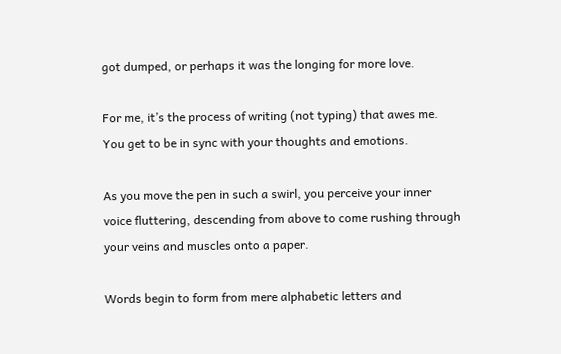got dumped, or perhaps it was the longing for more love.

For me, it’s the process of writing (not typing) that awes me. You get to be in sync with your thoughts and emotions.

As you move the pen in such a swirl, you perceive your inner voice fluttering, descending from above to come rushing through your veins and muscles onto a paper.

Words begin to form from mere alphabetic letters and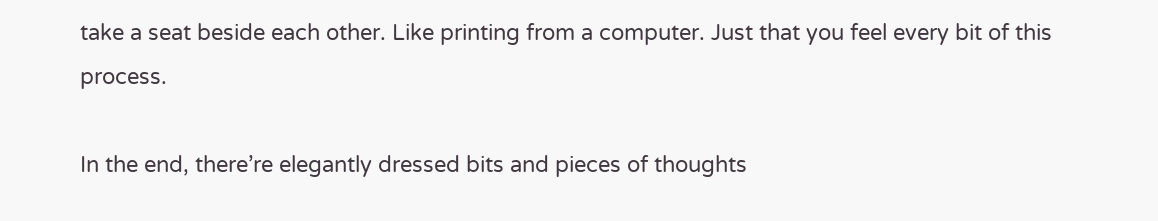take a seat beside each other. Like printing from a computer. Just that you feel every bit of this process.

In the end, there’re elegantly dressed bits and pieces of thoughts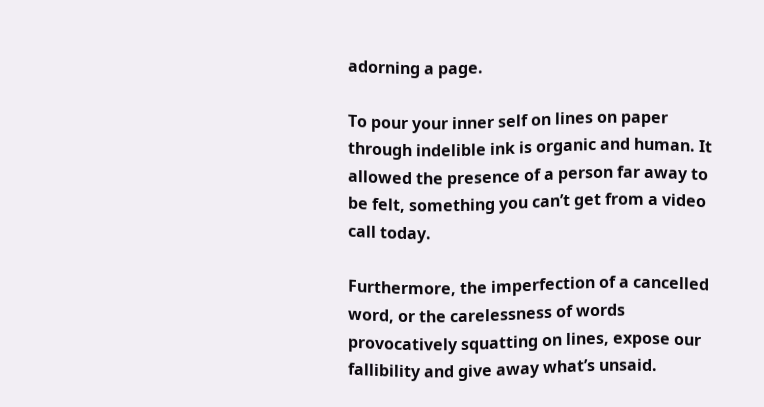adorning a page.

To pour your inner self on lines on paper through indelible ink is organic and human. It allowed the presence of a person far away to be felt, something you can’t get from a video call today.

Furthermore, the imperfection of a cancelled word, or the carelessness of words provocatively squatting on lines, expose our fallibility and give away what’s unsaid.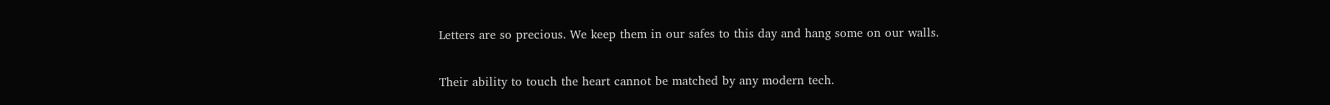Letters are so precious. We keep them in our safes to this day and hang some on our walls.

Their ability to touch the heart cannot be matched by any modern tech.